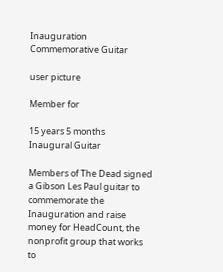Inauguration Commemorative Guitar

user picture

Member for

15 years 5 months
Inaugural Guitar

Members of The Dead signed a Gibson Les Paul guitar to commemorate the Inauguration and raise money for HeadCount, the nonprofit group that works to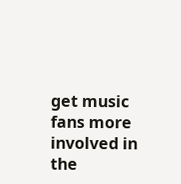get music fans more involved in the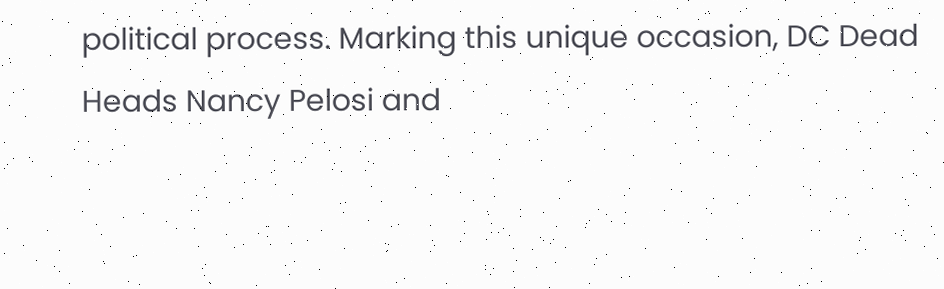political process. Marking this unique occasion, DC Dead Heads Nancy Pelosi and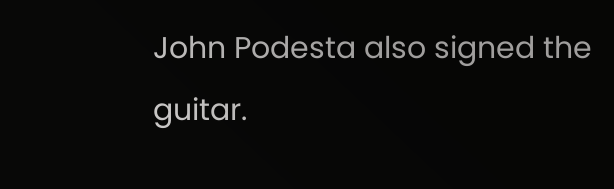John Podesta also signed the guitar.